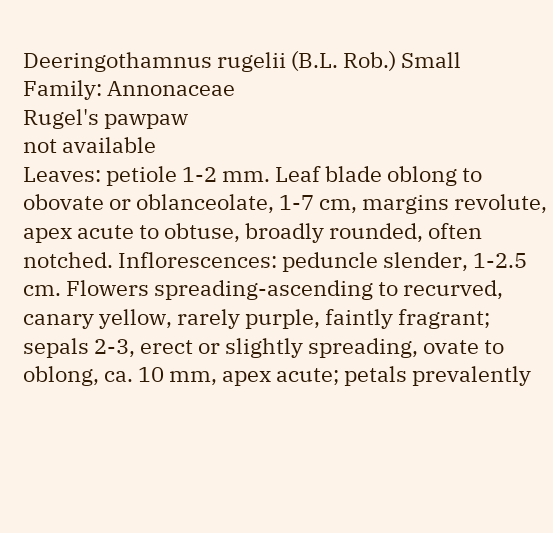Deeringothamnus rugelii (B.L. Rob.) Small
Family: Annonaceae
Rugel's pawpaw
not available
Leaves: petiole 1-2 mm. Leaf blade oblong to obovate or oblanceolate, 1-7 cm, margins revolute, apex acute to obtuse, broadly rounded, often notched. Inflorescences: peduncle slender, 1-2.5 cm. Flowers spreading-ascending to recurved, canary yellow, rarely purple, faintly fragrant; sepals 2-3, erect or slightly spreading, ovate to oblong, ca. 10 mm, apex acute; petals prevalently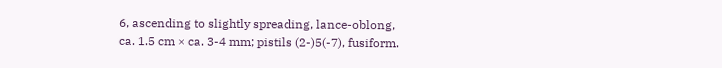6, ascending to slightly spreading, lance-oblong, ca. 1.5 cm × ca. 3-4 mm; pistils (2-)5(-7), fusiform.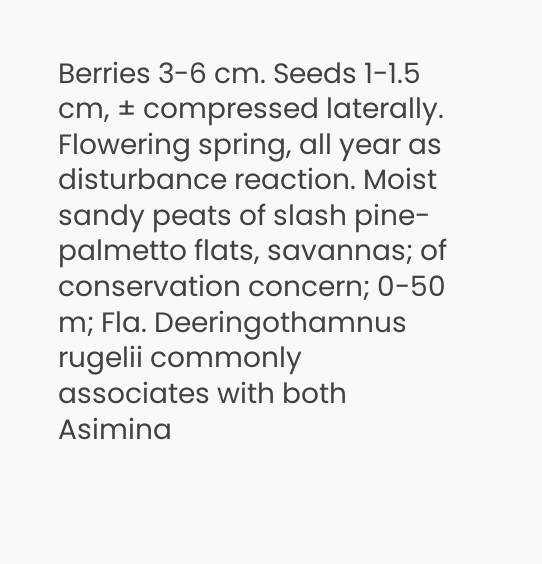Berries 3-6 cm. Seeds 1-1.5 cm, ± compressed laterally. Flowering spring, all year as disturbance reaction. Moist sandy peats of slash pine-palmetto flats, savannas; of conservation concern; 0-50 m; Fla. Deeringothamnus rugelii commonly associates with both Asimina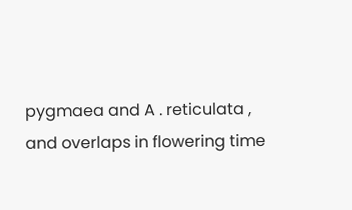pygmaea and A . reticulata , and overlaps in flowering time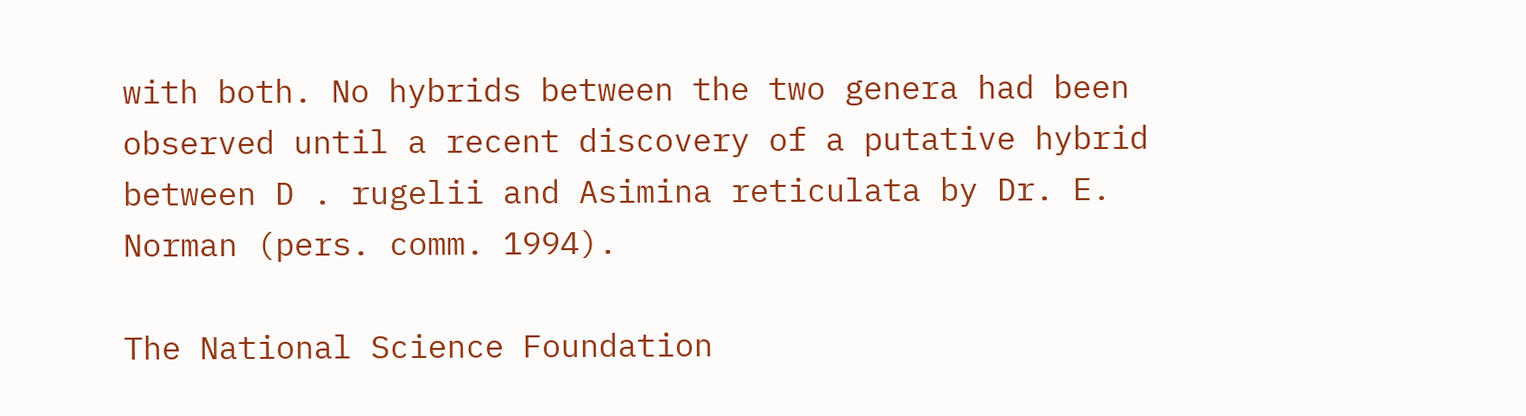with both. No hybrids between the two genera had been observed until a recent discovery of a putative hybrid between D . rugelii and Asimina reticulata by Dr. E. Norman (pers. comm. 1994).

The National Science Foundation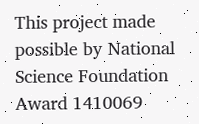This project made possible by National Science Foundation Award 1410069